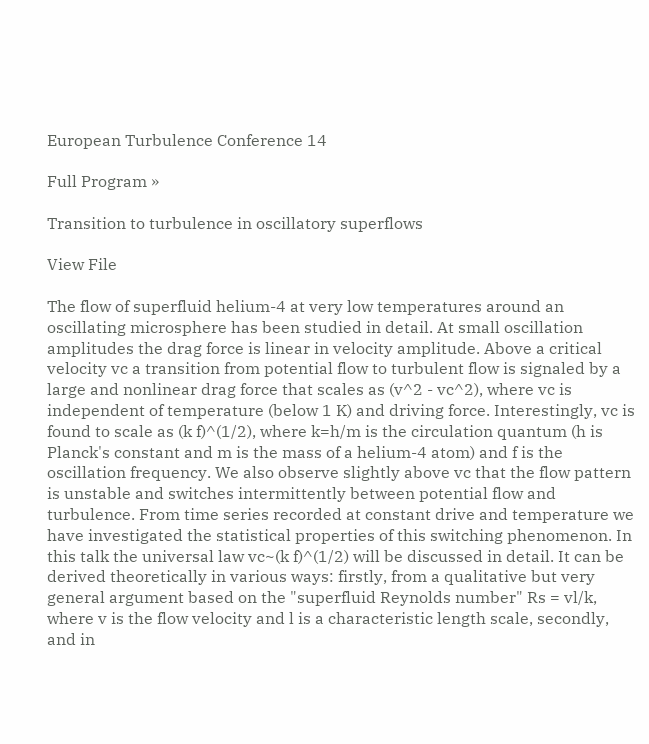European Turbulence Conference 14

Full Program »

Transition to turbulence in oscillatory superflows

View File

The flow of superfluid helium-4 at very low temperatures around an oscillating microsphere has been studied in detail. At small oscillation amplitudes the drag force is linear in velocity amplitude. Above a critical velocity vc a transition from potential flow to turbulent flow is signaled by a large and nonlinear drag force that scales as (v^2 - vc^2), where vc is independent of temperature (below 1 K) and driving force. Interestingly, vc is found to scale as (k f)^(1/2), where k=h/m is the circulation quantum (h is Planck's constant and m is the mass of a helium-4 atom) and f is the oscillation frequency. We also observe slightly above vc that the flow pattern is unstable and switches intermittently between potential flow and turbulence. From time series recorded at constant drive and temperature we have investigated the statistical properties of this switching phenomenon. In this talk the universal law vc~(k f)^(1/2) will be discussed in detail. It can be derived theoretically in various ways: firstly, from a qualitative but very general argument based on the "superfluid Reynolds number" Rs = vl/k, where v is the flow velocity and l is a characteristic length scale, secondly, and in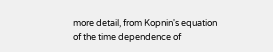more detail, from Kopnin's equation of the time dependence of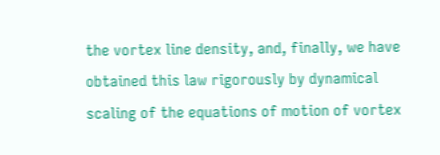the vortex line density, and, finally, we have obtained this law rigorously by dynamical scaling of the equations of motion of vortex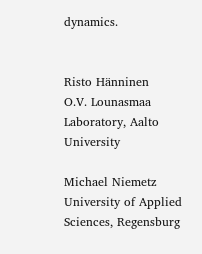dynamics.


Risto Hänninen
O.V. Lounasmaa Laboratory, Aalto University

Michael Niemetz
University of Applied Sciences, Regensburg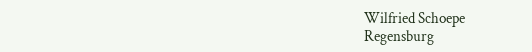Wilfried Schoepe
Regensburg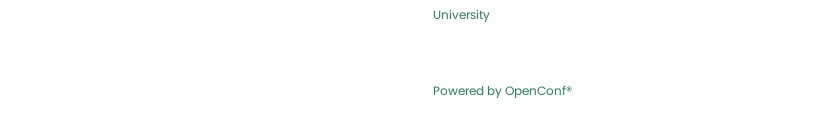University


Powered by OpenConf®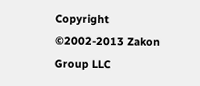Copyright ©2002-2013 Zakon Group LLC